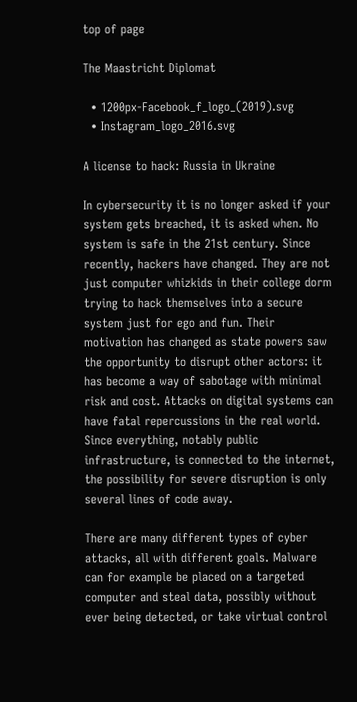top of page

The Maastricht Diplomat

  • 1200px-Facebook_f_logo_(2019).svg
  • Instagram_logo_2016.svg

A license to hack: Russia in Ukraine

In cybersecurity it is no longer asked if your system gets breached, it is asked when. No system is safe in the 21st century. Since recently, hackers have changed. They are not just computer whizkids in their college dorm trying to hack themselves into a secure system just for ego and fun. Their motivation has changed as state powers saw the opportunity to disrupt other actors: it has become a way of sabotage with minimal risk and cost. Attacks on digital systems can have fatal repercussions in the real world. Since everything, notably public infrastructure, is connected to the internet, the possibility for severe disruption is only several lines of code away.

There are many different types of cyber attacks, all with different goals. Malware can for example be placed on a targeted computer and steal data, possibly without ever being detected, or take virtual control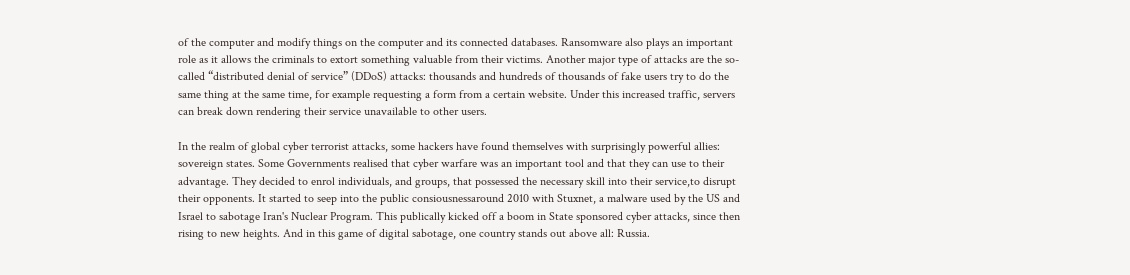of the computer and modify things on the computer and its connected databases. Ransomware also plays an important role as it allows the criminals to extort something valuable from their victims. Another major type of attacks are the so-called “distributed denial of service” (DDoS) attacks: thousands and hundreds of thousands of fake users try to do the same thing at the same time, for example requesting a form from a certain website. Under this increased traffic, servers can break down rendering their service unavailable to other users.

In the realm of global cyber terrorist attacks, some hackers have found themselves with surprisingly powerful allies: sovereign states. Some Governments realised that cyber warfare was an important tool and that they can use to their advantage. They decided to enrol individuals, and groups, that possessed the necessary skill into their service,to disrupt their opponents. It started to seep into the public consiousnessaround 2010 with Stuxnet, a malware used by the US and Israel to sabotage Iran's Nuclear Program. This publically kicked off a boom in State sponsored cyber attacks, since then rising to new heights. And in this game of digital sabotage, one country stands out above all: Russia.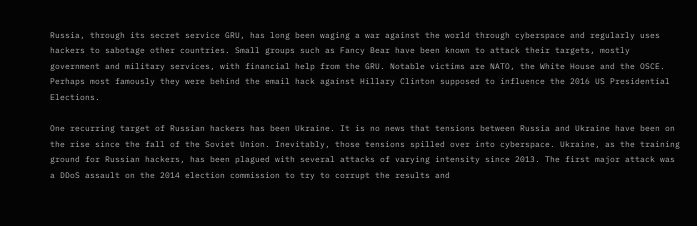Russia, through its secret service GRU, has long been waging a war against the world through cyberspace and regularly uses hackers to sabotage other countries. Small groups such as Fancy Bear have been known to attack their targets, mostly government and military services, with financial help from the GRU. Notable victims are NATO, the White House and the OSCE. Perhaps most famously they were behind the email hack against Hillary Clinton supposed to influence the 2016 US Presidential Elections.

One recurring target of Russian hackers has been Ukraine. It is no news that tensions between Russia and Ukraine have been on the rise since the fall of the Soviet Union. Inevitably, those tensions spilled over into cyberspace. Ukraine, as the training ground for Russian hackers, has been plagued with several attacks of varying intensity since 2013. The first major attack was a DDoS assault on the 2014 election commission to try to corrupt the results and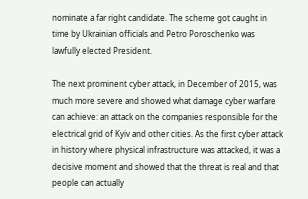nominate a far right candidate. The scheme got caught in time by Ukrainian officials and Petro Poroschenko was lawfully elected President.

The next prominent cyber attack, in December of 2015, was much more severe and showed what damage cyber warfare can achieve: an attack on the companies responsible for the electrical grid of Kyiv and other cities. As the first cyber attack in history where physical infrastructure was attacked, it was a decisive moment and showed that the threat is real and that people can actually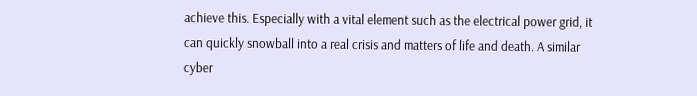achieve this. Especially with a vital element such as the electrical power grid, it can quickly snowball into a real crisis and matters of life and death. A similar cyber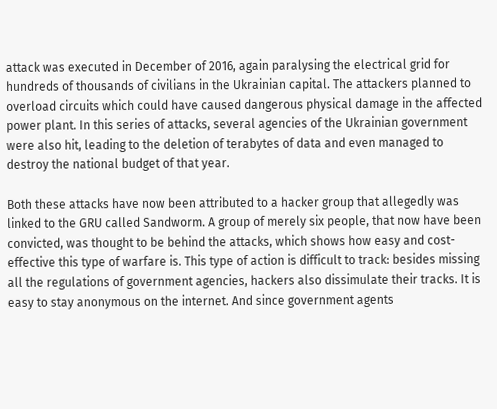attack was executed in December of 2016, again paralysing the electrical grid for hundreds of thousands of civilians in the Ukrainian capital. The attackers planned to overload circuits which could have caused dangerous physical damage in the affected power plant. In this series of attacks, several agencies of the Ukrainian government were also hit, leading to the deletion of terabytes of data and even managed to destroy the national budget of that year.

Both these attacks have now been attributed to a hacker group that allegedly was linked to the GRU called Sandworm. A group of merely six people, that now have been convicted, was thought to be behind the attacks, which shows how easy and cost-effective this type of warfare is. This type of action is difficult to track: besides missing all the regulations of government agencies, hackers also dissimulate their tracks. It is easy to stay anonymous on the internet. And since government agents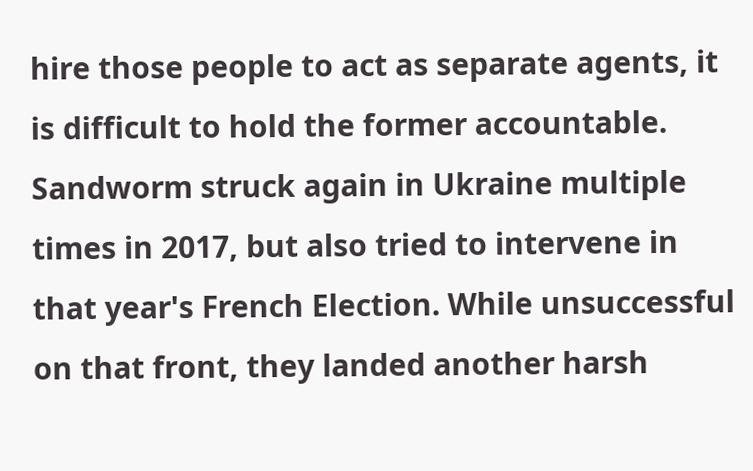hire those people to act as separate agents, it is difficult to hold the former accountable. Sandworm struck again in Ukraine multiple times in 2017, but also tried to intervene in that year's French Election. While unsuccessful on that front, they landed another harsh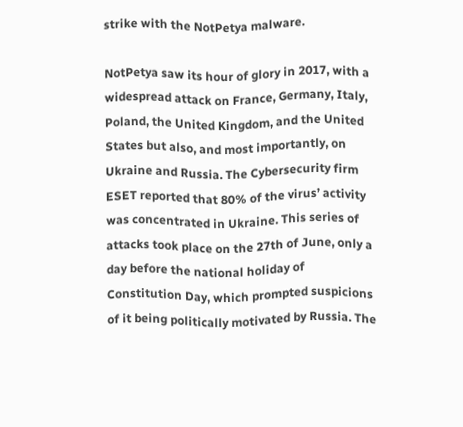strike with the NotPetya malware.

NotPetya saw its hour of glory in 2017, with a widespread attack on France, Germany, Italy, Poland, the United Kingdom, and the United States but also, and most importantly, on Ukraine and Russia. The Cybersecurity firm ESET reported that 80% of the virus’ activity was concentrated in Ukraine. This series of attacks took place on the 27th of June, only a day before the national holiday of Constitution Day, which prompted suspicions of it being politically motivated by Russia. The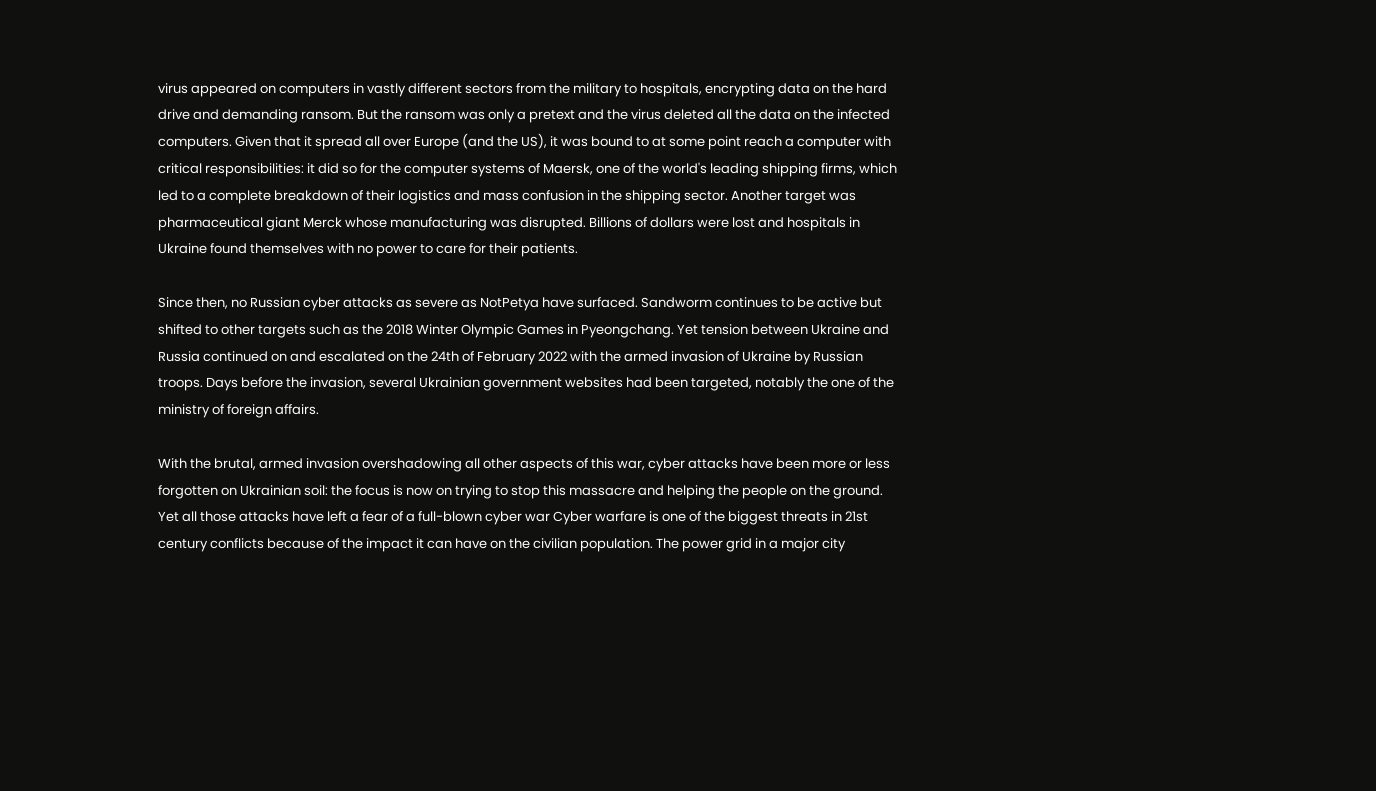virus appeared on computers in vastly different sectors from the military to hospitals, encrypting data on the hard drive and demanding ransom. But the ransom was only a pretext and the virus deleted all the data on the infected computers. Given that it spread all over Europe (and the US), it was bound to at some point reach a computer with critical responsibilities: it did so for the computer systems of Maersk, one of the world's leading shipping firms, which led to a complete breakdown of their logistics and mass confusion in the shipping sector. Another target was pharmaceutical giant Merck whose manufacturing was disrupted. Billions of dollars were lost and hospitals in Ukraine found themselves with no power to care for their patients.

Since then, no Russian cyber attacks as severe as NotPetya have surfaced. Sandworm continues to be active but shifted to other targets such as the 2018 Winter Olympic Games in Pyeongchang. Yet tension between Ukraine and Russia continued on and escalated on the 24th of February 2022 with the armed invasion of Ukraine by Russian troops. Days before the invasion, several Ukrainian government websites had been targeted, notably the one of the ministry of foreign affairs.

With the brutal, armed invasion overshadowing all other aspects of this war, cyber attacks have been more or less forgotten on Ukrainian soil: the focus is now on trying to stop this massacre and helping the people on the ground. Yet all those attacks have left a fear of a full-blown cyber war Cyber warfare is one of the biggest threats in 21st century conflicts because of the impact it can have on the civilian population. The power grid in a major city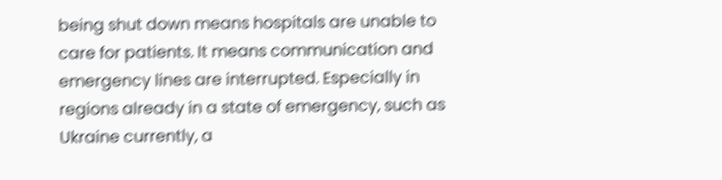being shut down means hospitals are unable to care for patients. It means communication and emergency lines are interrupted. Especially in regions already in a state of emergency, such as Ukraine currently, a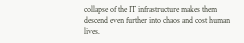collapse of the IT infrastructure makes them descend even further into chaos and cost human lives.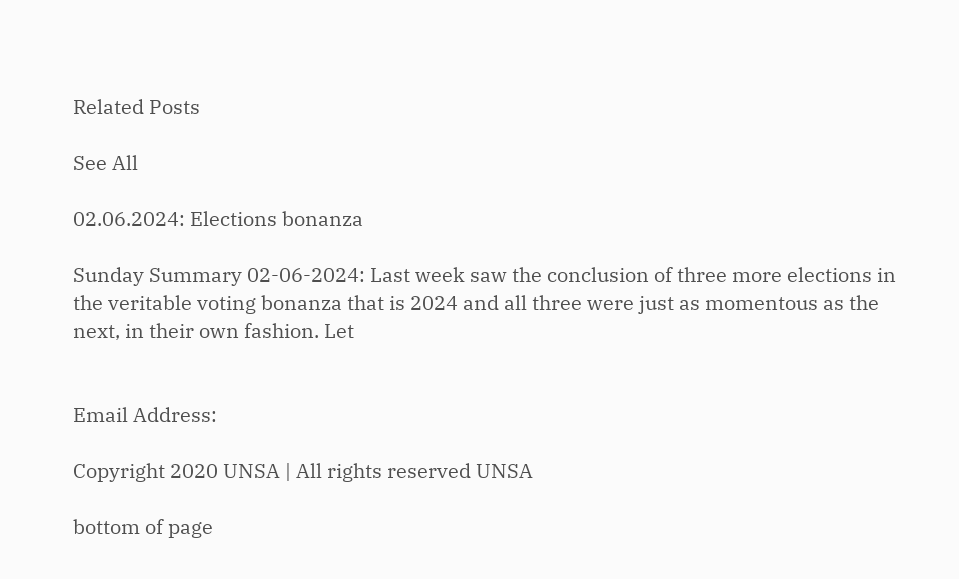Related Posts

See All

02.06.2024: Elections bonanza

Sunday Summary 02-06-2024: Last week saw the conclusion of three more elections in the veritable voting bonanza that is 2024 and all three were just as momentous as the next, in their own fashion. Let


Email Address:

Copyright 2020 UNSA | All rights reserved UNSA

bottom of page